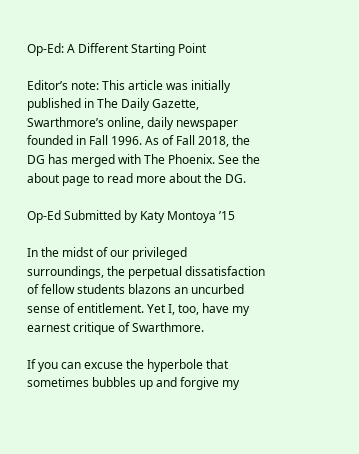Op-Ed: A Different Starting Point

Editor’s note: This article was initially published in The Daily Gazette, Swarthmore’s online, daily newspaper founded in Fall 1996. As of Fall 2018, the DG has merged with The Phoenix. See the about page to read more about the DG.

Op-Ed Submitted by Katy Montoya ’15

In the midst of our privileged surroundings, the perpetual dissatisfaction of fellow students blazons an uncurbed sense of entitlement. Yet I, too, have my earnest critique of Swarthmore.

If you can excuse the hyperbole that sometimes bubbles up and forgive my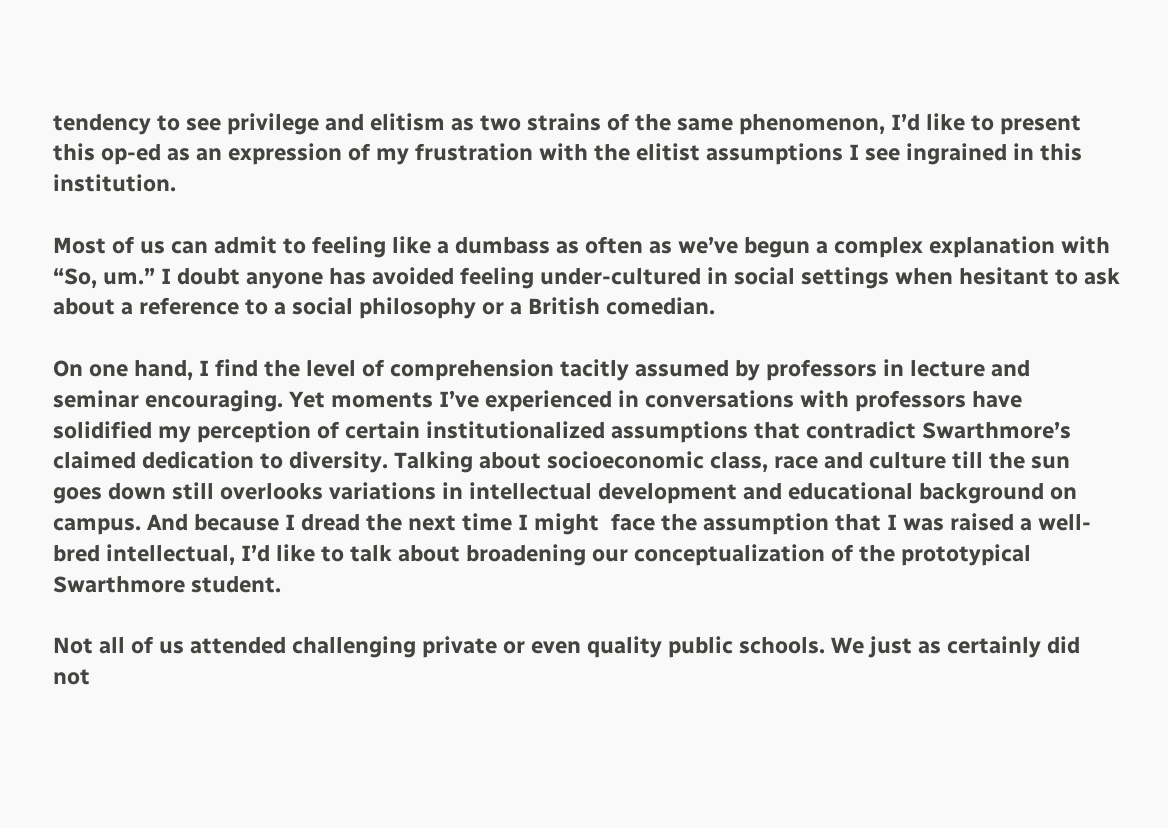tendency to see privilege and elitism as two strains of the same phenomenon, I’d like to present this op-ed as an expression of my frustration with the elitist assumptions I see ingrained in this institution.

Most of us can admit to feeling like a dumbass as often as we’ve begun a complex explanation with “So, um.” I doubt anyone has avoided feeling under-cultured in social settings when hesitant to ask about a reference to a social philosophy or a British comedian.

On one hand, I find the level of comprehension tacitly assumed by professors in lecture and seminar encouraging. Yet moments I’ve experienced in conversations with professors have solidified my perception of certain institutionalized assumptions that contradict Swarthmore’s claimed dedication to diversity. Talking about socioeconomic class, race and culture till the sun goes down still overlooks variations in intellectual development and educational background on campus. And because I dread the next time I might  face the assumption that I was raised a well-bred intellectual, I’d like to talk about broadening our conceptualization of the prototypical Swarthmore student.

Not all of us attended challenging private or even quality public schools. We just as certainly did not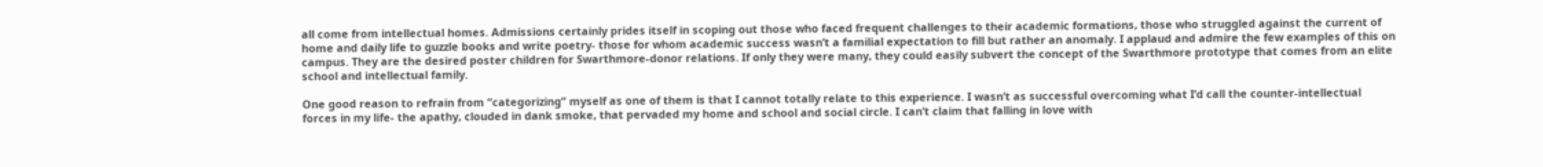all come from intellectual homes. Admissions certainly prides itself in scoping out those who faced frequent challenges to their academic formations, those who struggled against the current of home and daily life to guzzle books and write poetry- those for whom academic success wasn’t a familial expectation to fill but rather an anomaly. I applaud and admire the few examples of this on campus. They are the desired poster children for Swarthmore-donor relations. If only they were many, they could easily subvert the concept of the Swarthmore prototype that comes from an elite school and intellectual family.

One good reason to refrain from “categorizing” myself as one of them is that I cannot totally relate to this experience. I wasn’t as successful overcoming what I’d call the counter-intellectual forces in my life- the apathy, clouded in dank smoke, that pervaded my home and school and social circle. I can’t claim that falling in love with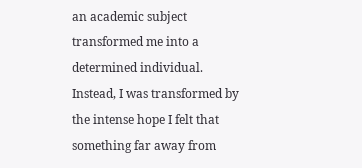an academic subject transformed me into a determined individual. Instead, I was transformed by the intense hope I felt that something far away from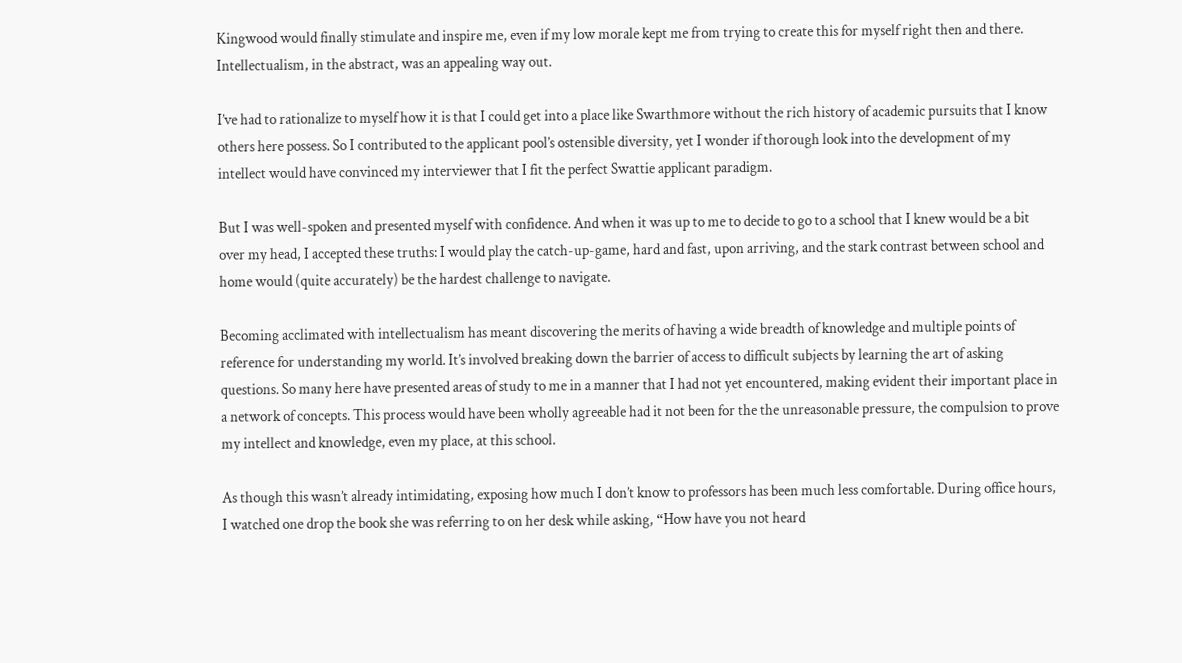Kingwood would finally stimulate and inspire me, even if my low morale kept me from trying to create this for myself right then and there. Intellectualism, in the abstract, was an appealing way out.

I’ve had to rationalize to myself how it is that I could get into a place like Swarthmore without the rich history of academic pursuits that I know others here possess. So I contributed to the applicant pool’s ostensible diversity, yet I wonder if thorough look into the development of my intellect would have convinced my interviewer that I fit the perfect Swattie applicant paradigm.

But I was well-spoken and presented myself with confidence. And when it was up to me to decide to go to a school that I knew would be a bit over my head, I accepted these truths: I would play the catch-up-game, hard and fast, upon arriving, and the stark contrast between school and home would (quite accurately) be the hardest challenge to navigate.

Becoming acclimated with intellectualism has meant discovering the merits of having a wide breadth of knowledge and multiple points of reference for understanding my world. It’s involved breaking down the barrier of access to difficult subjects by learning the art of asking questions. So many here have presented areas of study to me in a manner that I had not yet encountered, making evident their important place in a network of concepts. This process would have been wholly agreeable had it not been for the the unreasonable pressure, the compulsion to prove my intellect and knowledge, even my place, at this school.

As though this wasn’t already intimidating, exposing how much I don’t know to professors has been much less comfortable. During office hours, I watched one drop the book she was referring to on her desk while asking, “How have you not heard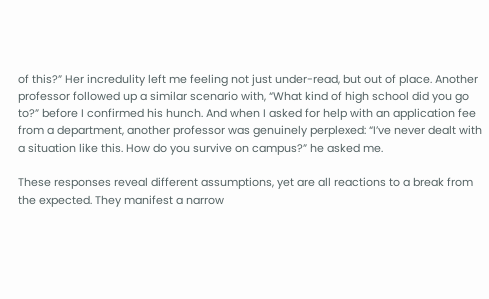of this?” Her incredulity left me feeling not just under-read, but out of place. Another professor followed up a similar scenario with, “What kind of high school did you go to?” before I confirmed his hunch. And when I asked for help with an application fee from a department, another professor was genuinely perplexed: “I’ve never dealt with a situation like this. How do you survive on campus?” he asked me.

These responses reveal different assumptions, yet are all reactions to a break from the expected. They manifest a narrow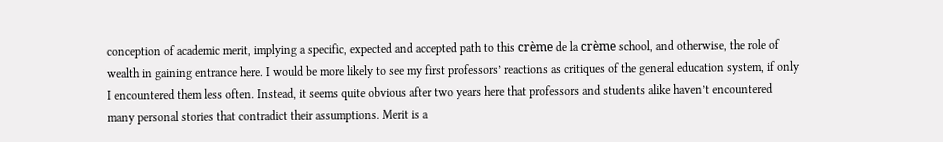conception of academic merit, implying a specific, expected and accepted path to this crème de la crème school, and otherwise, the role of wealth in gaining entrance here. I would be more likely to see my first professors’ reactions as critiques of the general education system, if only I encountered them less often. Instead, it seems quite obvious after two years here that professors and students alike haven’t encountered many personal stories that contradict their assumptions. Merit is a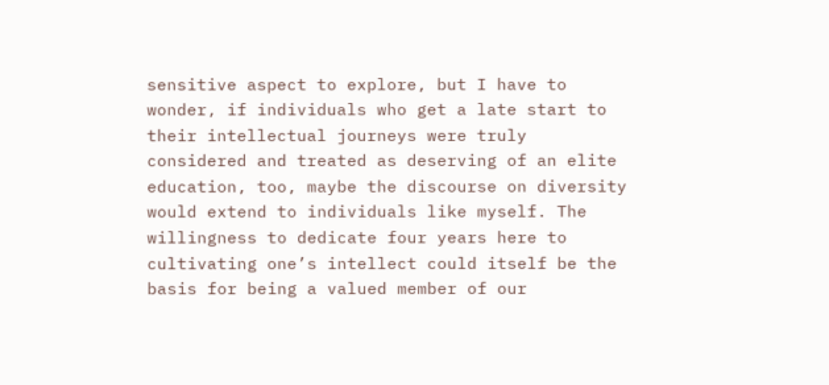sensitive aspect to explore, but I have to wonder, if individuals who get a late start to their intellectual journeys were truly considered and treated as deserving of an elite education, too, maybe the discourse on diversity would extend to individuals like myself. The willingness to dedicate four years here to cultivating one’s intellect could itself be the basis for being a valued member of our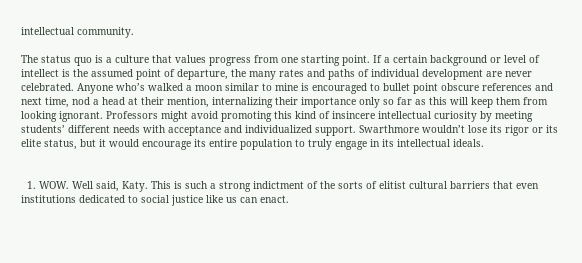intellectual community.

The status quo is a culture that values progress from one starting point. If a certain background or level of intellect is the assumed point of departure, the many rates and paths of individual development are never celebrated. Anyone who’s walked a moon similar to mine is encouraged to bullet point obscure references and next time, nod a head at their mention, internalizing their importance only so far as this will keep them from looking ignorant. Professors might avoid promoting this kind of insincere intellectual curiosity by meeting students’ different needs with acceptance and individualized support. Swarthmore wouldn’t lose its rigor or its elite status, but it would encourage its entire population to truly engage in its intellectual ideals.


  1. WOW. Well said, Katy. This is such a strong indictment of the sorts of elitist cultural barriers that even institutions dedicated to social justice like us can enact.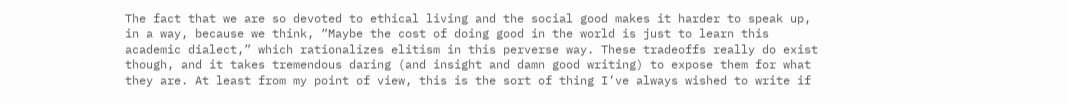The fact that we are so devoted to ethical living and the social good makes it harder to speak up, in a way, because we think, “Maybe the cost of doing good in the world is just to learn this academic dialect,” which rationalizes elitism in this perverse way. These tradeoffs really do exist though, and it takes tremendous daring (and insight and damn good writing) to expose them for what they are. At least from my point of view, this is the sort of thing I’ve always wished to write if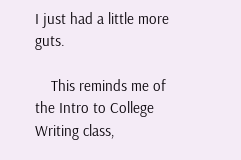I just had a little more guts.

    This reminds me of the Intro to College Writing class,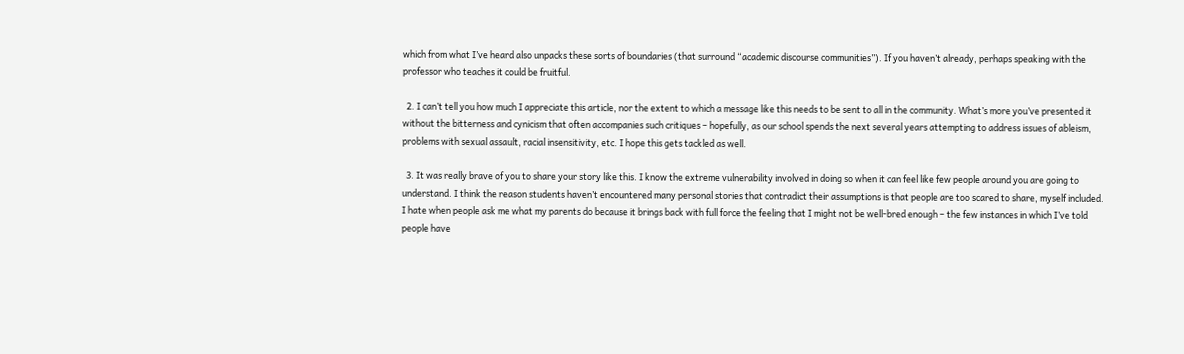which from what I’ve heard also unpacks these sorts of boundaries (that surround “academic discourse communities”). If you haven’t already, perhaps speaking with the professor who teaches it could be fruitful.

  2. I can’t tell you how much I appreciate this article, nor the extent to which a message like this needs to be sent to all in the community. What’s more you’ve presented it without the bitterness and cynicism that often accompanies such critiques – hopefully, as our school spends the next several years attempting to address issues of ableism, problems with sexual assault, racial insensitivity, etc. I hope this gets tackled as well.

  3. It was really brave of you to share your story like this. I know the extreme vulnerability involved in doing so when it can feel like few people around you are going to understand. I think the reason students haven’t encountered many personal stories that contradict their assumptions is that people are too scared to share, myself included. I hate when people ask me what my parents do because it brings back with full force the feeling that I might not be well-bred enough – the few instances in which I’ve told people have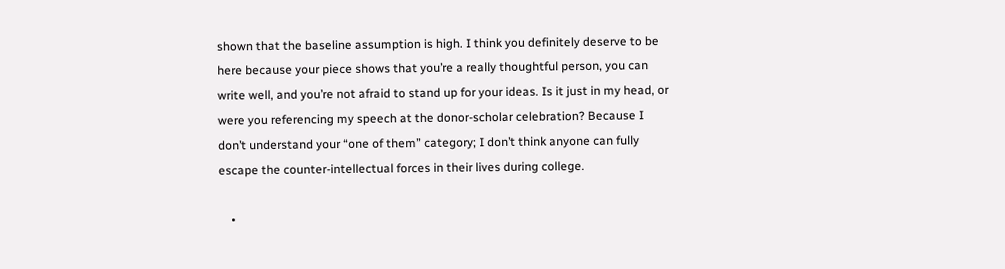shown that the baseline assumption is high. I think you definitely deserve to be here because your piece shows that you’re a really thoughtful person, you can write well, and you’re not afraid to stand up for your ideas. Is it just in my head, or were you referencing my speech at the donor-scholar celebration? Because I don’t understand your “one of them” category; I don’t think anyone can fully escape the counter-intellectual forces in their lives during college.

    •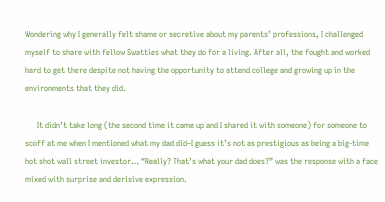Wondering why I generally felt shame or secretive about my parents’ professions, I challenged myself to share with fellow Swatties what they do for a living. After all, the fought and worked hard to get there despite not having the opportunity to attend college and growing up in the environments that they did.

      It didn’t take long (the second time it came up and I shared it with someone) for someone to scoff at me when I mentioned what my dad did–I guess it’s not as prestigious as being a big-time hot shot wall street investor… “Really? That’s what your dad does?” was the response with a face mixed with surprise and derisive expression.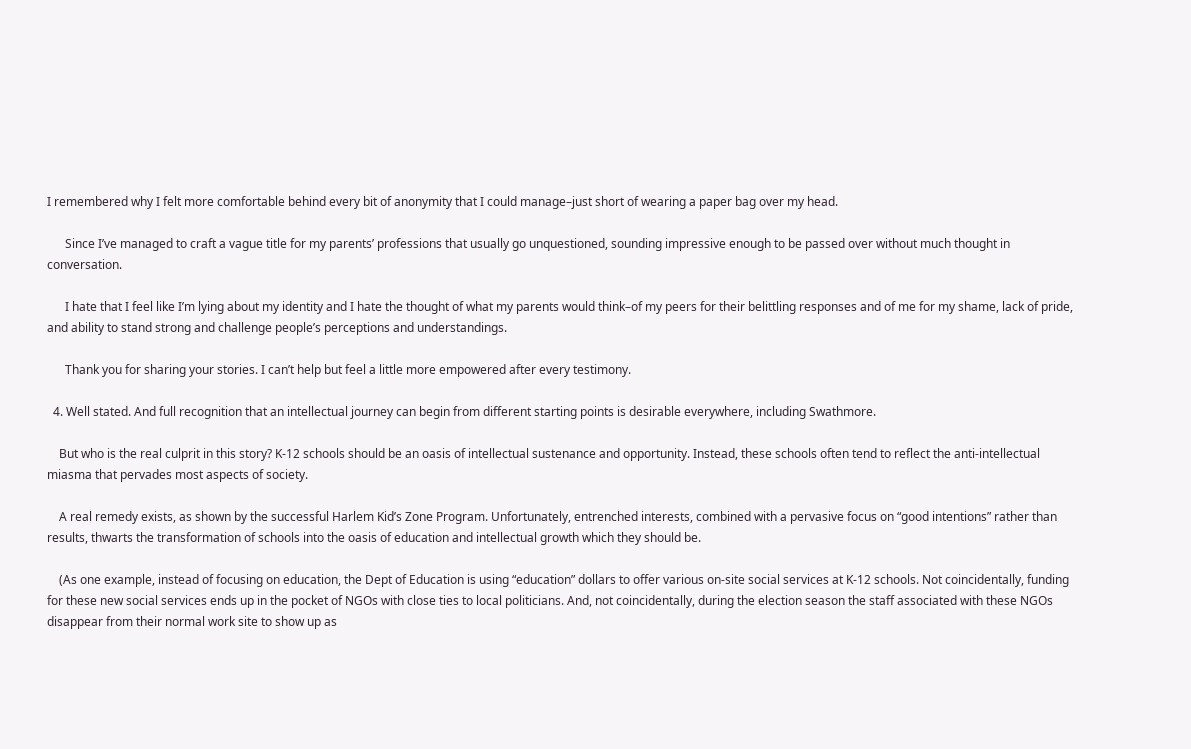I remembered why I felt more comfortable behind every bit of anonymity that I could manage–just short of wearing a paper bag over my head.

      Since I’ve managed to craft a vague title for my parents’ professions that usually go unquestioned, sounding impressive enough to be passed over without much thought in conversation.

      I hate that I feel like I’m lying about my identity and I hate the thought of what my parents would think–of my peers for their belittling responses and of me for my shame, lack of pride, and ability to stand strong and challenge people’s perceptions and understandings.

      Thank you for sharing your stories. I can’t help but feel a little more empowered after every testimony.

  4. Well stated. And full recognition that an intellectual journey can begin from different starting points is desirable everywhere, including Swathmore.

    But who is the real culprit in this story? K-12 schools should be an oasis of intellectual sustenance and opportunity. Instead, these schools often tend to reflect the anti-intellectual miasma that pervades most aspects of society.

    A real remedy exists, as shown by the successful Harlem Kid’s Zone Program. Unfortunately, entrenched interests, combined with a pervasive focus on “good intentions” rather than results, thwarts the transformation of schools into the oasis of education and intellectual growth which they should be.

    (As one example, instead of focusing on education, the Dept of Education is using “education” dollars to offer various on-site social services at K-12 schools. Not coincidentally, funding for these new social services ends up in the pocket of NGOs with close ties to local politicians. And, not coincidentally, during the election season the staff associated with these NGOs disappear from their normal work site to show up as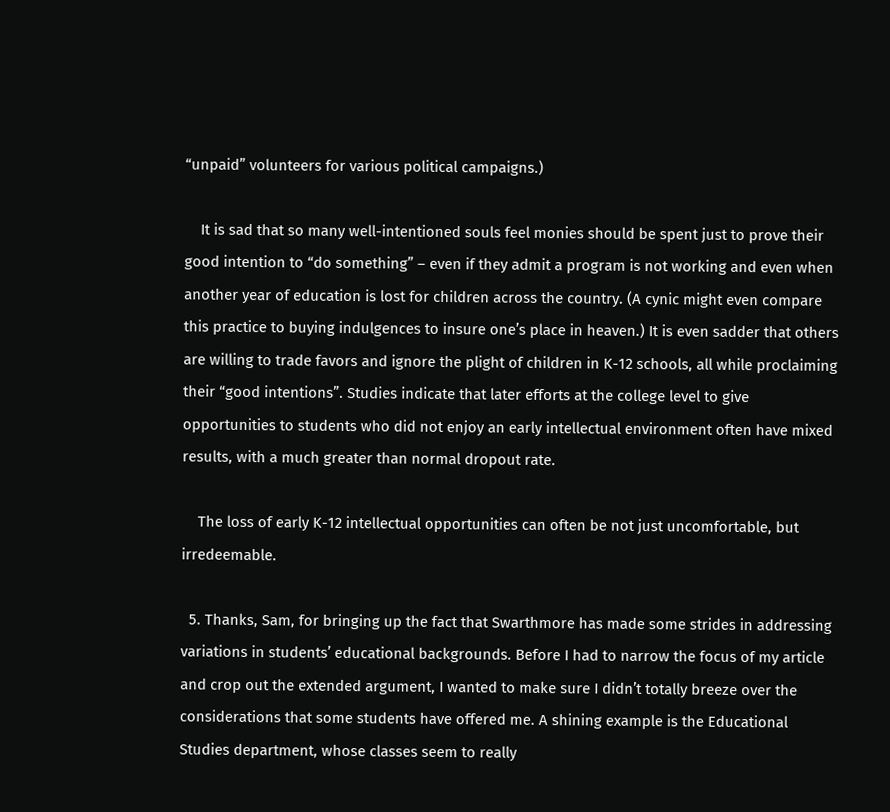“unpaid” volunteers for various political campaigns.)

    It is sad that so many well-intentioned souls feel monies should be spent just to prove their good intention to “do something” – even if they admit a program is not working and even when another year of education is lost for children across the country. (A cynic might even compare this practice to buying indulgences to insure one’s place in heaven.) It is even sadder that others are willing to trade favors and ignore the plight of children in K-12 schools, all while proclaiming their “good intentions”. Studies indicate that later efforts at the college level to give opportunities to students who did not enjoy an early intellectual environment often have mixed results, with a much greater than normal dropout rate.

    The loss of early K-12 intellectual opportunities can often be not just uncomfortable, but irredeemable.

  5. Thanks, Sam, for bringing up the fact that Swarthmore has made some strides in addressing variations in students’ educational backgrounds. Before I had to narrow the focus of my article and crop out the extended argument, I wanted to make sure I didn’t totally breeze over the considerations that some students have offered me. A shining example is the Educational Studies department, whose classes seem to really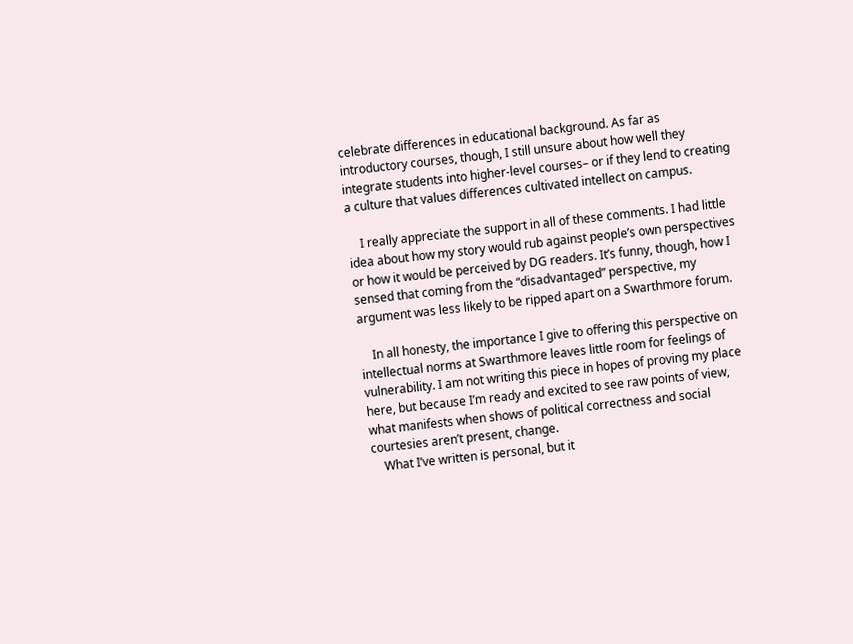celebrate differences in educational background. As far as introductory courses, though, I still unsure about how well they integrate students into higher-level courses– or if they lend to creating a culture that values differences cultivated intellect on campus.

    I really appreciate the support in all of these comments. I had little idea about how my story would rub against people’s own perspectives or how it would be perceived by DG readers. It’s funny, though, how I sensed that coming from the “disadvantaged” perspective, my argument was less likely to be ripped apart on a Swarthmore forum.

    In all honesty, the importance I give to offering this perspective on intellectual norms at Swarthmore leaves little room for feelings of vulnerability. I am not writing this piece in hopes of proving my place here, but because I’m ready and excited to see raw points of view, what manifests when shows of political correctness and social courtesies aren’t present, change.
    What I’ve written is personal, but it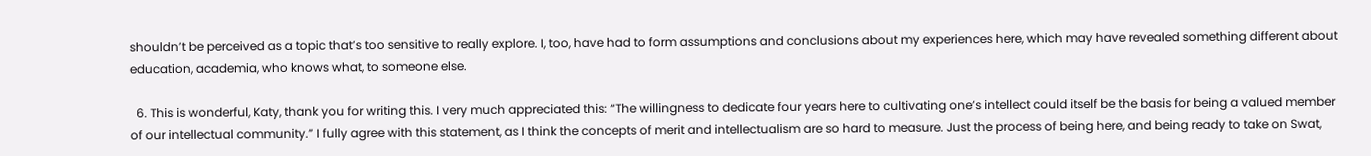shouldn’t be perceived as a topic that’s too sensitive to really explore. I, too, have had to form assumptions and conclusions about my experiences here, which may have revealed something different about education, academia, who knows what, to someone else.

  6. This is wonderful, Katy, thank you for writing this. I very much appreciated this: “The willingness to dedicate four years here to cultivating one’s intellect could itself be the basis for being a valued member of our intellectual community.” I fully agree with this statement, as I think the concepts of merit and intellectualism are so hard to measure. Just the process of being here, and being ready to take on Swat,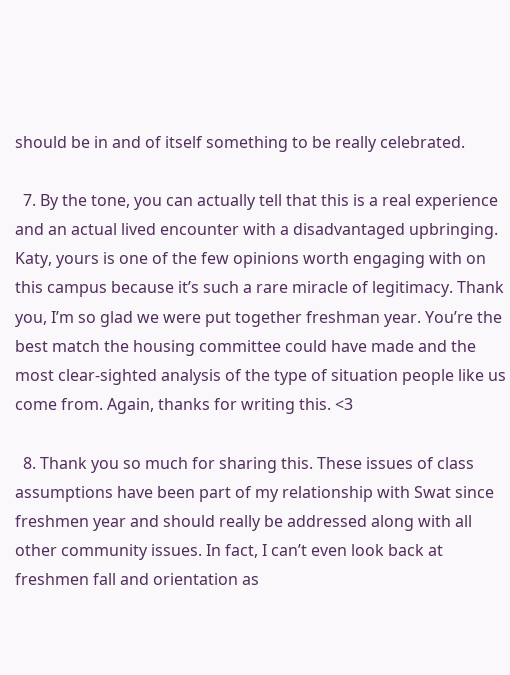should be in and of itself something to be really celebrated.

  7. By the tone, you can actually tell that this is a real experience and an actual lived encounter with a disadvantaged upbringing. Katy, yours is one of the few opinions worth engaging with on this campus because it’s such a rare miracle of legitimacy. Thank you, I’m so glad we were put together freshman year. You’re the best match the housing committee could have made and the most clear-sighted analysis of the type of situation people like us come from. Again, thanks for writing this. <3

  8. Thank you so much for sharing this. These issues of class assumptions have been part of my relationship with Swat since freshmen year and should really be addressed along with all other community issues. In fact, I can’t even look back at freshmen fall and orientation as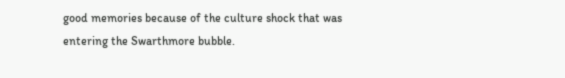good memories because of the culture shock that was entering the Swarthmore bubble.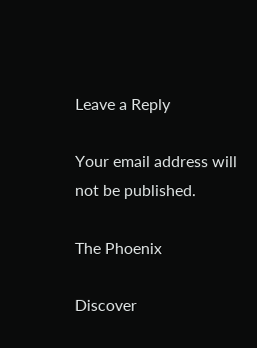Leave a Reply

Your email address will not be published.

The Phoenix

Discover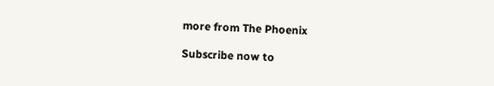more from The Phoenix

Subscribe now to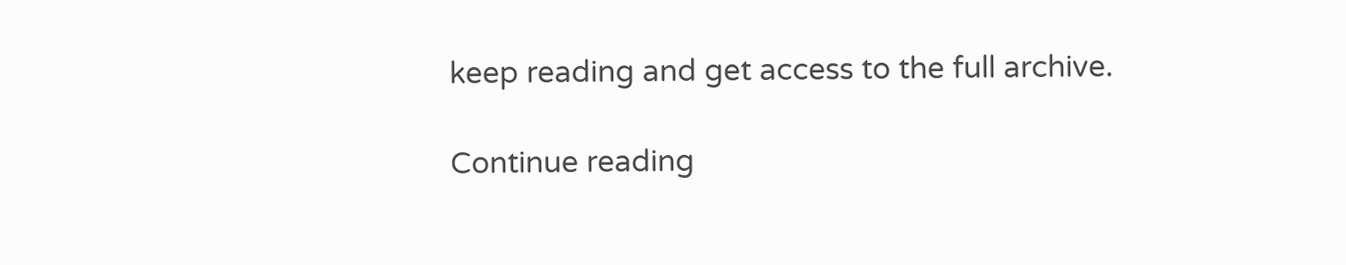keep reading and get access to the full archive.

Continue reading